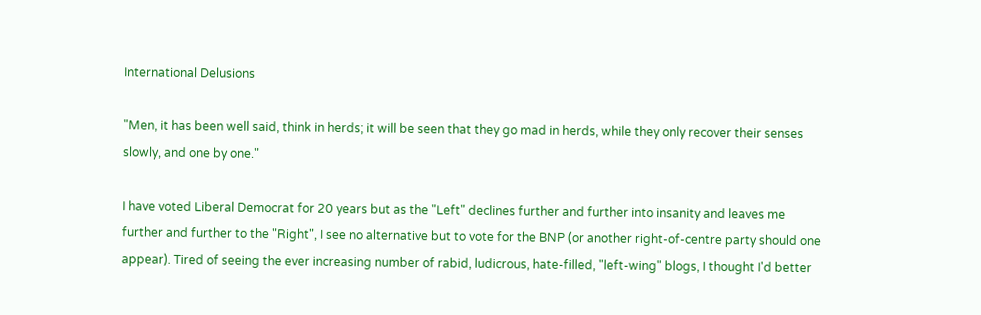International Delusions

"Men, it has been well said, think in herds; it will be seen that they go mad in herds, while they only recover their senses slowly, and one by one."

I have voted Liberal Democrat for 20 years but as the "Left" declines further and further into insanity and leaves me further and further to the "Right", I see no alternative but to vote for the BNP (or another right-of-centre party should one appear). Tired of seeing the ever increasing number of rabid, ludicrous, hate-filled, "left-wing" blogs, I thought I'd better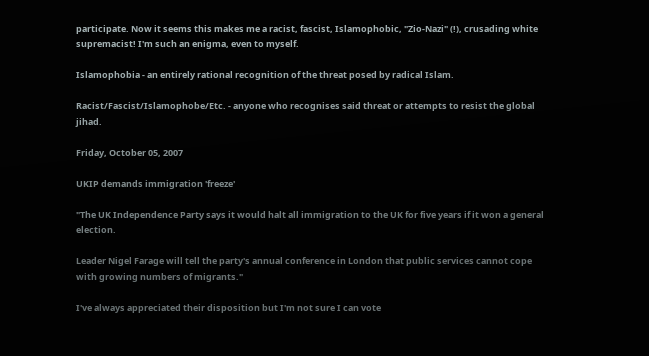participate. Now it seems this makes me a racist, fascist, Islamophobic, "Zio-Nazi" (!), crusading white supremacist! I'm such an enigma, even to myself.

Islamophobia - an entirely rational recognition of the threat posed by radical Islam.

Racist/Fascist/Islamophobe/Etc. - anyone who recognises said threat or attempts to resist the global jihad.

Friday, October 05, 2007

UKIP demands immigration 'freeze'

"The UK Independence Party says it would halt all immigration to the UK for five years if it won a general election.

Leader Nigel Farage will tell the party's annual conference in London that public services cannot cope with growing numbers of migrants."

I've always appreciated their disposition but I'm not sure I can vote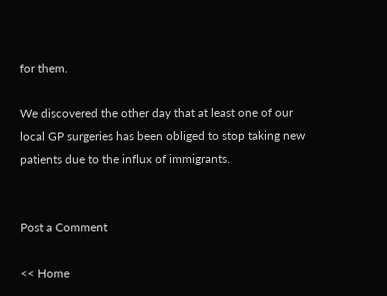for them.

We discovered the other day that at least one of our local GP surgeries has been obliged to stop taking new patients due to the influx of immigrants.


Post a Comment

<< Home